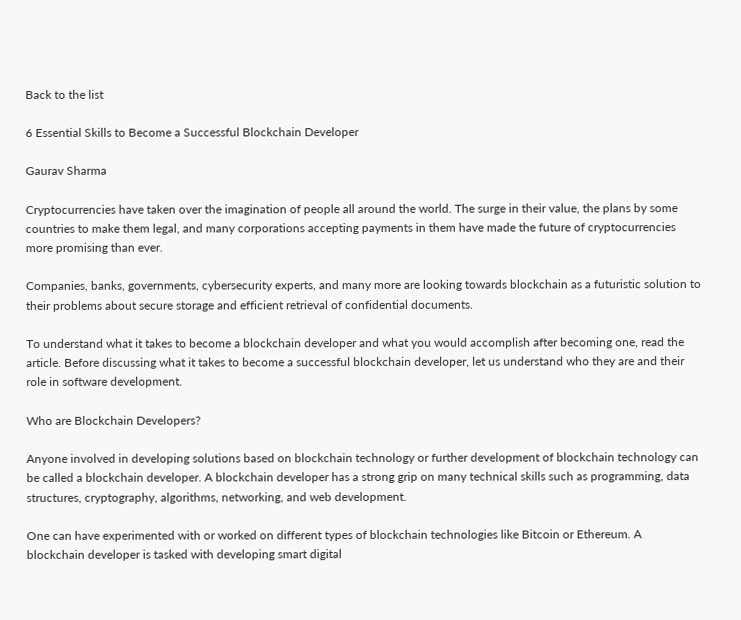Back to the list

6 Essential Skills to Become a Successful Blockchain Developer

Gaurav Sharma

Cryptocurrencies have taken over the imagination of people all around the world. The surge in their value, the plans by some countries to make them legal, and many corporations accepting payments in them have made the future of cryptocurrencies more promising than ever.

Companies, banks, governments, cybersecurity experts, and many more are looking towards blockchain as a futuristic solution to their problems about secure storage and efficient retrieval of confidential documents.

To understand what it takes to become a blockchain developer and what you would accomplish after becoming one, read the article. Before discussing what it takes to become a successful blockchain developer, let us understand who they are and their role in software development.

Who are Blockchain Developers?

Anyone involved in developing solutions based on blockchain technology or further development of blockchain technology can be called a blockchain developer. A blockchain developer has a strong grip on many technical skills such as programming, data structures, cryptography, algorithms, networking, and web development.

One can have experimented with or worked on different types of blockchain technologies like Bitcoin or Ethereum. A blockchain developer is tasked with developing smart digital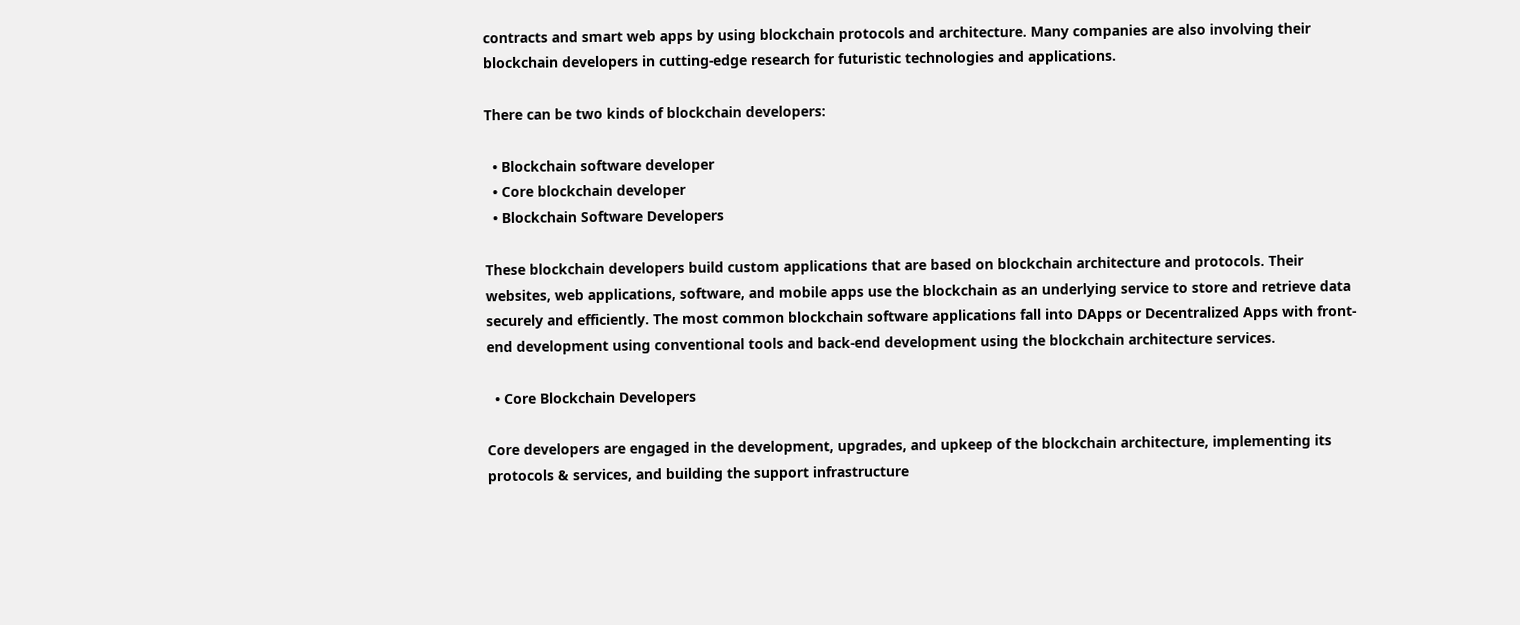contracts and smart web apps by using blockchain protocols and architecture. Many companies are also involving their blockchain developers in cutting-edge research for futuristic technologies and applications.

There can be two kinds of blockchain developers:

  • Blockchain software developer
  • Core blockchain developer
  • Blockchain Software Developers

These blockchain developers build custom applications that are based on blockchain architecture and protocols. Their websites, web applications, software, and mobile apps use the blockchain as an underlying service to store and retrieve data securely and efficiently. The most common blockchain software applications fall into DApps or Decentralized Apps with front-end development using conventional tools and back-end development using the blockchain architecture services.

  • Core Blockchain Developers

Core developers are engaged in the development, upgrades, and upkeep of the blockchain architecture, implementing its protocols & services, and building the support infrastructure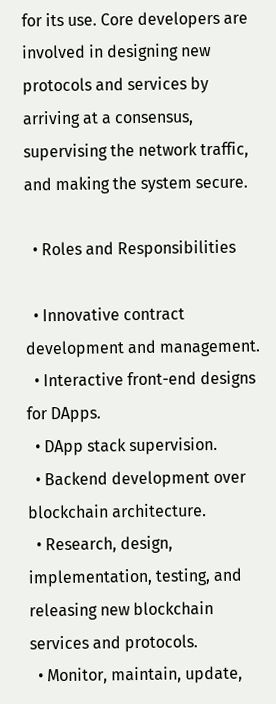for its use. Core developers are involved in designing new protocols and services by arriving at a consensus, supervising the network traffic, and making the system secure.

  • Roles and Responsibilities

  • Innovative contract development and management.
  • Interactive front-end designs for DApps.
  • DApp stack supervision.
  • Backend development over blockchain architecture.
  • Research, design, implementation, testing, and releasing new blockchain services and protocols.
  • Monitor, maintain, update,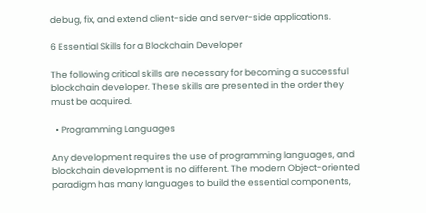debug, fix, and extend client-side and server-side applications.

6 Essential Skills for a Blockchain Developer

The following critical skills are necessary for becoming a successful blockchain developer. These skills are presented in the order they must be acquired.

  • Programming Languages

Any development requires the use of programming languages, and blockchain development is no different. The modern Object-oriented paradigm has many languages to build the essential components,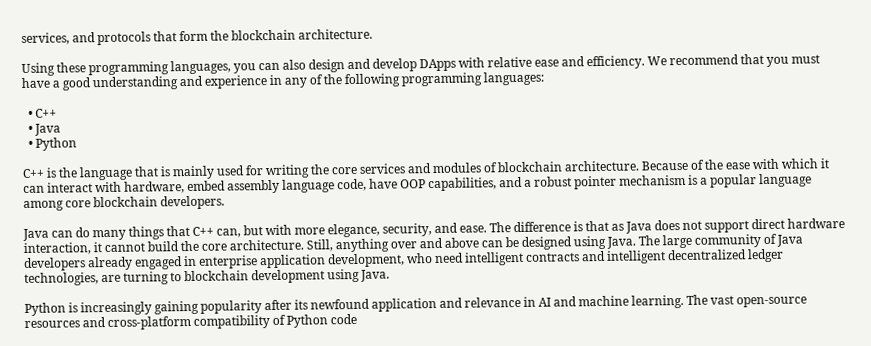services, and protocols that form the blockchain architecture.

Using these programming languages, you can also design and develop DApps with relative ease and efficiency. We recommend that you must have a good understanding and experience in any of the following programming languages:

  • C++
  • Java
  • Python

C++ is the language that is mainly used for writing the core services and modules of blockchain architecture. Because of the ease with which it can interact with hardware, embed assembly language code, have OOP capabilities, and a robust pointer mechanism is a popular language among core blockchain developers.

Java can do many things that C++ can, but with more elegance, security, and ease. The difference is that as Java does not support direct hardware interaction, it cannot build the core architecture. Still, anything over and above can be designed using Java. The large community of Java developers already engaged in enterprise application development, who need intelligent contracts and intelligent decentralized ledger technologies, are turning to blockchain development using Java.

Python is increasingly gaining popularity after its newfound application and relevance in AI and machine learning. The vast open-source resources and cross-platform compatibility of Python code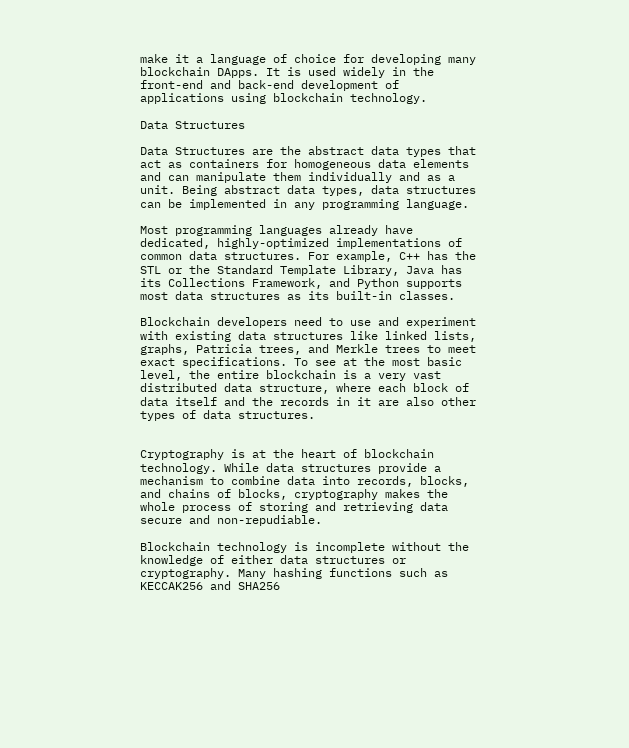make it a language of choice for developing many blockchain DApps. It is used widely in the front-end and back-end development of applications using blockchain technology.

Data Structures

Data Structures are the abstract data types that act as containers for homogeneous data elements and can manipulate them individually and as a unit. Being abstract data types, data structures can be implemented in any programming language.

Most programming languages already have dedicated, highly-optimized implementations of common data structures. For example, C++ has the STL or the Standard Template Library, Java has its Collections Framework, and Python supports most data structures as its built-in classes.

Blockchain developers need to use and experiment with existing data structures like linked lists, graphs, Patricia trees, and Merkle trees to meet exact specifications. To see at the most basic level, the entire blockchain is a very vast distributed data structure, where each block of data itself and the records in it are also other types of data structures.


Cryptography is at the heart of blockchain technology. While data structures provide a mechanism to combine data into records, blocks, and chains of blocks, cryptography makes the whole process of storing and retrieving data secure and non-repudiable.

Blockchain technology is incomplete without the knowledge of either data structures or cryptography. Many hashing functions such as KECCAK256 and SHA256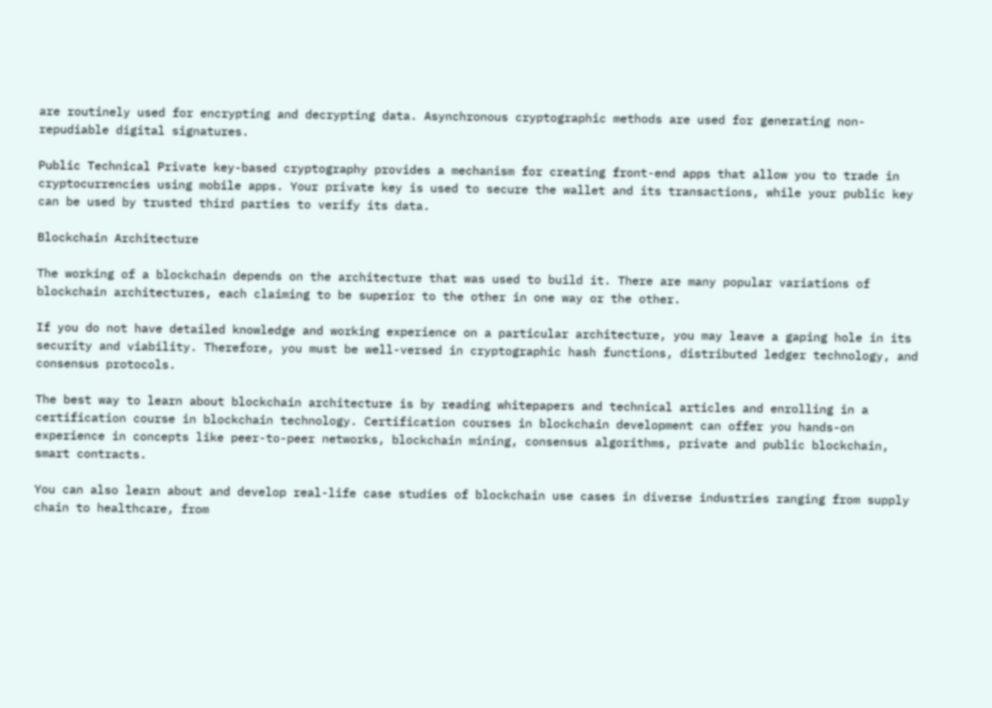are routinely used for encrypting and decrypting data. Asynchronous cryptographic methods are used for generating non-repudiable digital signatures.

Public Technical Private key-based cryptography provides a mechanism for creating front-end apps that allow you to trade in cryptocurrencies using mobile apps. Your private key is used to secure the wallet and its transactions, while your public key can be used by trusted third parties to verify its data.

Blockchain Architecture

The working of a blockchain depends on the architecture that was used to build it. There are many popular variations of blockchain architectures, each claiming to be superior to the other in one way or the other.

If you do not have detailed knowledge and working experience on a particular architecture, you may leave a gaping hole in its security and viability. Therefore, you must be well-versed in cryptographic hash functions, distributed ledger technology, and consensus protocols.

The best way to learn about blockchain architecture is by reading whitepapers and technical articles and enrolling in a certification course in blockchain technology. Certification courses in blockchain development can offer you hands-on experience in concepts like peer-to-peer networks, blockchain mining, consensus algorithms, private and public blockchain, smart contracts.

You can also learn about and develop real-life case studies of blockchain use cases in diverse industries ranging from supply chain to healthcare, from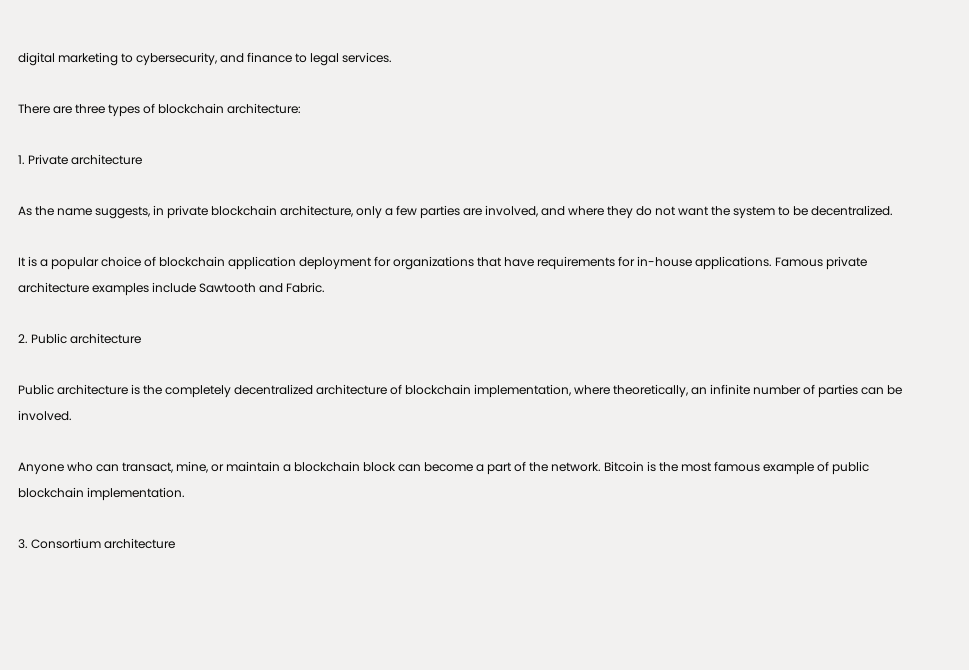digital marketing to cybersecurity, and finance to legal services.

There are three types of blockchain architecture:

1. Private architecture

As the name suggests, in private blockchain architecture, only a few parties are involved, and where they do not want the system to be decentralized.

It is a popular choice of blockchain application deployment for organizations that have requirements for in-house applications. Famous private architecture examples include Sawtooth and Fabric.

2. Public architecture

Public architecture is the completely decentralized architecture of blockchain implementation, where theoretically, an infinite number of parties can be involved.

Anyone who can transact, mine, or maintain a blockchain block can become a part of the network. Bitcoin is the most famous example of public blockchain implementation.

3. Consortium architecture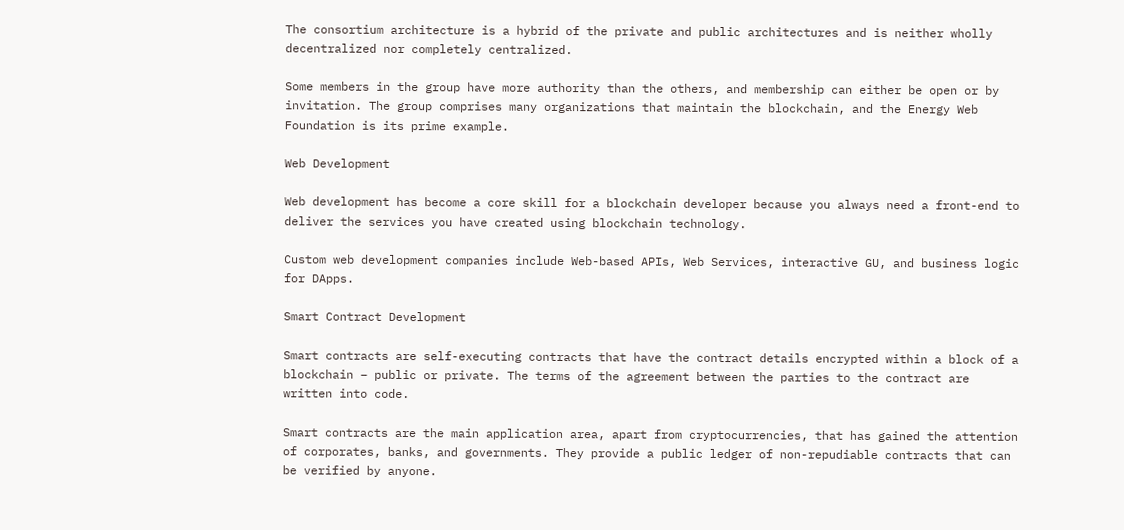The consortium architecture is a hybrid of the private and public architectures and is neither wholly decentralized nor completely centralized.

Some members in the group have more authority than the others, and membership can either be open or by invitation. The group comprises many organizations that maintain the blockchain, and the Energy Web Foundation is its prime example.

Web Development

Web development has become a core skill for a blockchain developer because you always need a front-end to deliver the services you have created using blockchain technology.

Custom web development companies include Web-based APIs, Web Services, interactive GU, and business logic for DApps.

Smart Contract Development

Smart contracts are self-executing contracts that have the contract details encrypted within a block of a blockchain – public or private. The terms of the agreement between the parties to the contract are written into code.

Smart contracts are the main application area, apart from cryptocurrencies, that has gained the attention of corporates, banks, and governments. They provide a public ledger of non-repudiable contracts that can be verified by anyone.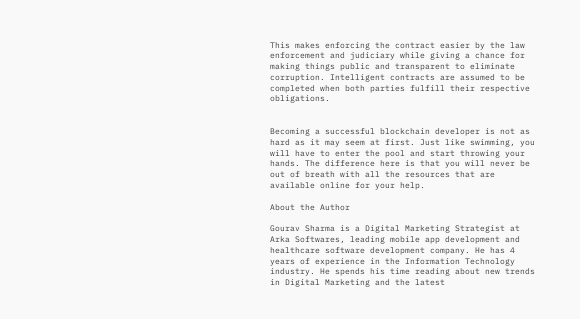This makes enforcing the contract easier by the law enforcement and judiciary while giving a chance for making things public and transparent to eliminate corruption. Intelligent contracts are assumed to be completed when both parties fulfill their respective obligations.


Becoming a successful blockchain developer is not as hard as it may seem at first. Just like swimming, you will have to enter the pool and start throwing your hands. The difference here is that you will never be out of breath with all the resources that are available online for your help.

About the Author

Gourav Sharma is a Digital Marketing Strategist at Arka Softwares, leading mobile app development and healthcare software development company. He has 4 years of experience in the Information Technology industry. He spends his time reading about new trends in Digital Marketing and the latest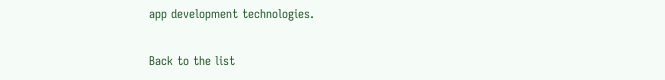app development technologies.

Back to the list